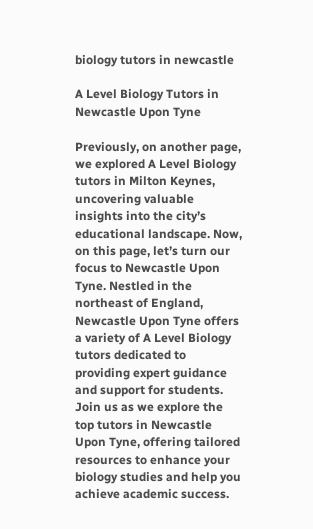biology tutors in newcastle

A Level Biology Tutors in Newcastle Upon Tyne

Previously, on another page, we explored A Level Biology tutors in Milton Keynes, uncovering valuable insights into the city’s educational landscape. Now, on this page, let’s turn our focus to Newcastle Upon Tyne. Nestled in the northeast of England, Newcastle Upon Tyne offers a variety of A Level Biology tutors dedicated to providing expert guidance and support for students. Join us as we explore the top tutors in Newcastle Upon Tyne, offering tailored resources to enhance your biology studies and help you achieve academic success.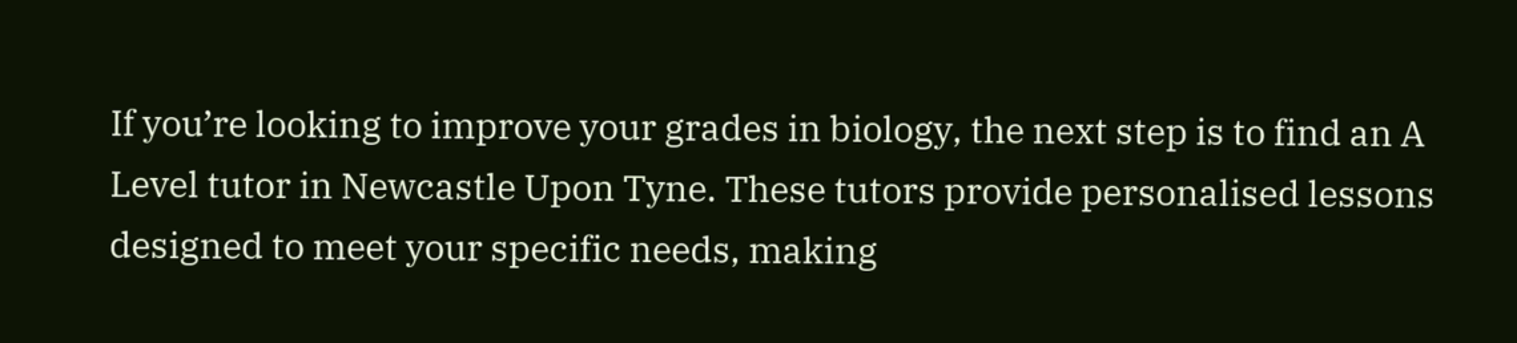If you’re looking to improve your grades in biology, the next step is to find an A Level tutor in Newcastle Upon Tyne. These tutors provide personalised lessons designed to meet your specific needs, making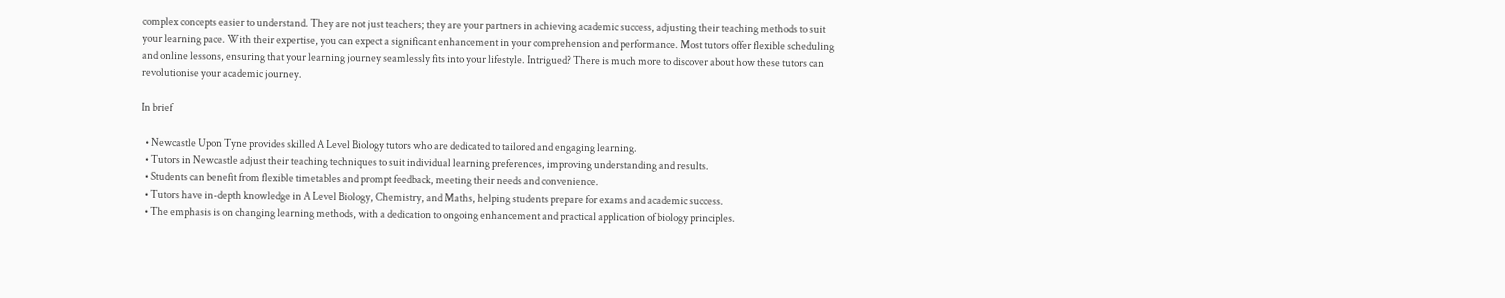complex concepts easier to understand. They are not just teachers; they are your partners in achieving academic success, adjusting their teaching methods to suit your learning pace. With their expertise, you can expect a significant enhancement in your comprehension and performance. Most tutors offer flexible scheduling and online lessons, ensuring that your learning journey seamlessly fits into your lifestyle. Intrigued? There is much more to discover about how these tutors can revolutionise your academic journey.

In brief

  • Newcastle Upon Tyne provides skilled A Level Biology tutors who are dedicated to tailored and engaging learning.
  • Tutors in Newcastle adjust their teaching techniques to suit individual learning preferences, improving understanding and results.
  • Students can benefit from flexible timetables and prompt feedback, meeting their needs and convenience.
  • Tutors have in-depth knowledge in A Level Biology, Chemistry, and Maths, helping students prepare for exams and academic success.
  • The emphasis is on changing learning methods, with a dedication to ongoing enhancement and practical application of biology principles.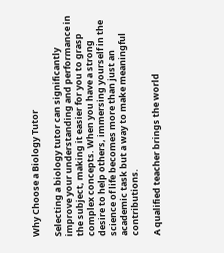Why Choose a Biology Tutor

Selecting a biology tutor can significantly improve your understanding and performance in the subject, making it easier for you to grasp complex concepts. When you have a strong desire to help others, immersing yourself in the science of life becomes more than just an academic task but a way to make meaningful contributions.

A qualified teacher brings the world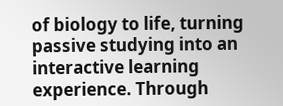of biology to life, turning passive studying into an interactive learning experience. Through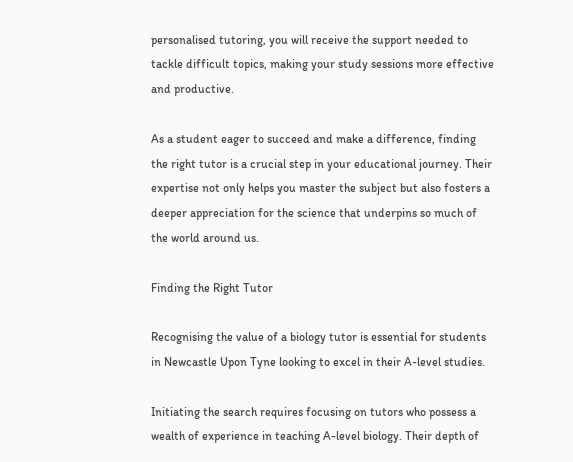personalised tutoring, you will receive the support needed to tackle difficult topics, making your study sessions more effective and productive.

As a student eager to succeed and make a difference, finding the right tutor is a crucial step in your educational journey. Their expertise not only helps you master the subject but also fosters a deeper appreciation for the science that underpins so much of the world around us.

Finding the Right Tutor

Recognising the value of a biology tutor is essential for students in Newcastle Upon Tyne looking to excel in their A-level studies.

Initiating the search requires focusing on tutors who possess a wealth of experience in teaching A-level biology. Their depth of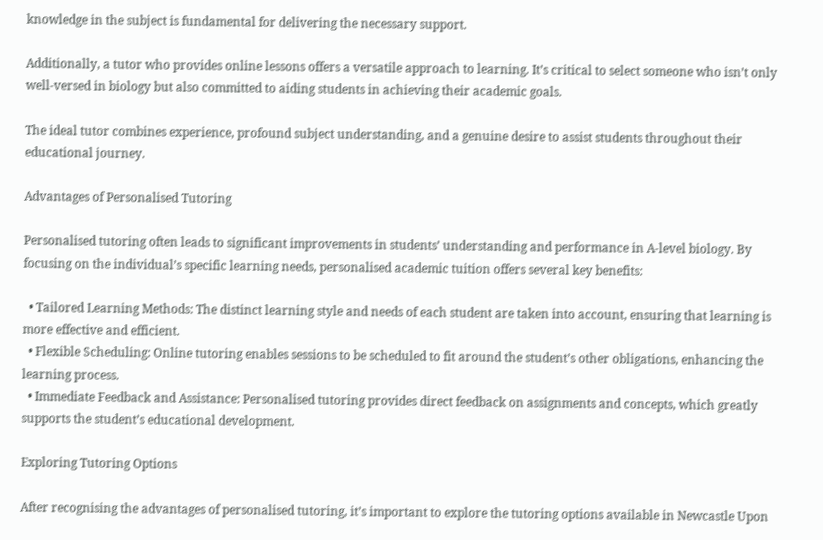knowledge in the subject is fundamental for delivering the necessary support.

Additionally, a tutor who provides online lessons offers a versatile approach to learning. It’s critical to select someone who isn’t only well-versed in biology but also committed to aiding students in achieving their academic goals.

The ideal tutor combines experience, profound subject understanding, and a genuine desire to assist students throughout their educational journey.

Advantages of Personalised Tutoring

Personalised tutoring often leads to significant improvements in students’ understanding and performance in A-level biology. By focusing on the individual’s specific learning needs, personalised academic tuition offers several key benefits:

  • Tailored Learning Methods: The distinct learning style and needs of each student are taken into account, ensuring that learning is more effective and efficient.
  • Flexible Scheduling: Online tutoring enables sessions to be scheduled to fit around the student’s other obligations, enhancing the learning process.
  • Immediate Feedback and Assistance: Personalised tutoring provides direct feedback on assignments and concepts, which greatly supports the student’s educational development.

Exploring Tutoring Options

After recognising the advantages of personalised tutoring, it’s important to explore the tutoring options available in Newcastle Upon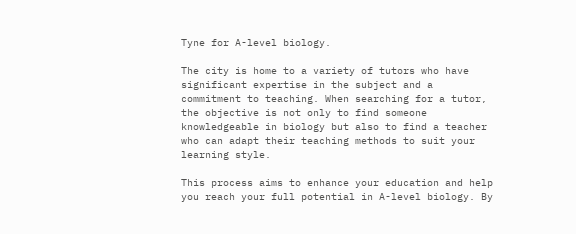Tyne for A-level biology.

The city is home to a variety of tutors who have significant expertise in the subject and a commitment to teaching. When searching for a tutor, the objective is not only to find someone knowledgeable in biology but also to find a teacher who can adapt their teaching methods to suit your learning style.

This process aims to enhance your education and help you reach your full potential in A-level biology. By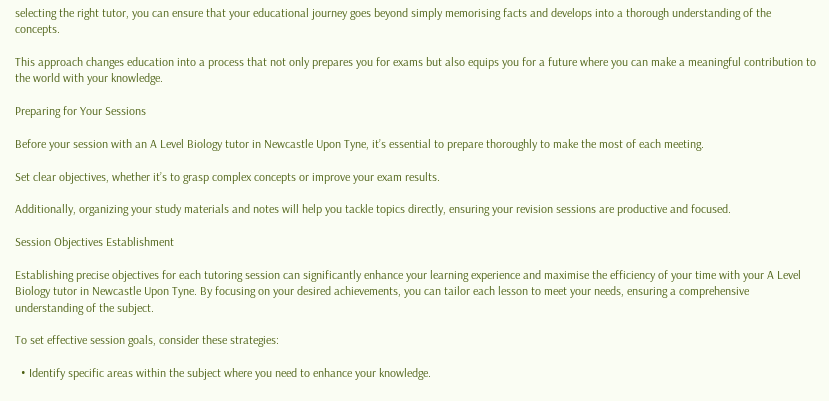selecting the right tutor, you can ensure that your educational journey goes beyond simply memorising facts and develops into a thorough understanding of the concepts.

This approach changes education into a process that not only prepares you for exams but also equips you for a future where you can make a meaningful contribution to the world with your knowledge.

Preparing for Your Sessions

Before your session with an A Level Biology tutor in Newcastle Upon Tyne, it’s essential to prepare thoroughly to make the most of each meeting.

Set clear objectives, whether it’s to grasp complex concepts or improve your exam results.

Additionally, organizing your study materials and notes will help you tackle topics directly, ensuring your revision sessions are productive and focused.

Session Objectives Establishment

Establishing precise objectives for each tutoring session can significantly enhance your learning experience and maximise the efficiency of your time with your A Level Biology tutor in Newcastle Upon Tyne. By focusing on your desired achievements, you can tailor each lesson to meet your needs, ensuring a comprehensive understanding of the subject.

To set effective session goals, consider these strategies:

  • Identify specific areas within the subject where you need to enhance your knowledge.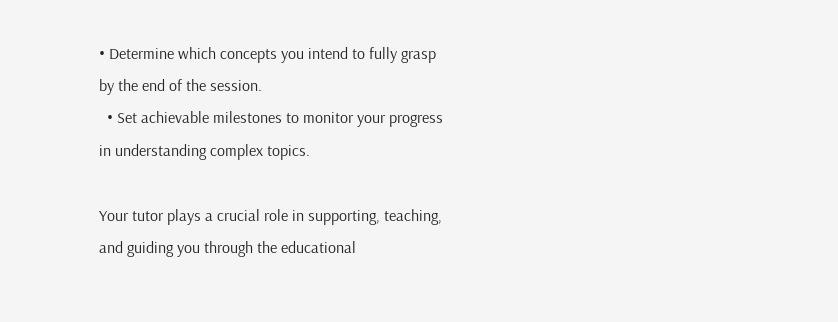• Determine which concepts you intend to fully grasp by the end of the session.
  • Set achievable milestones to monitor your progress in understanding complex topics.

Your tutor plays a crucial role in supporting, teaching, and guiding you through the educational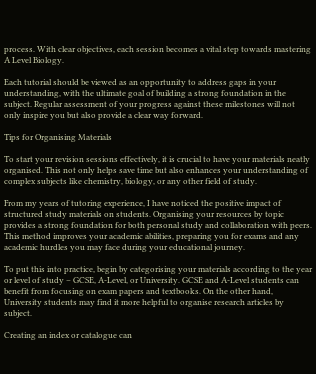process. With clear objectives, each session becomes a vital step towards mastering A Level Biology.

Each tutorial should be viewed as an opportunity to address gaps in your understanding, with the ultimate goal of building a strong foundation in the subject. Regular assessment of your progress against these milestones will not only inspire you but also provide a clear way forward.

Tips for Organising Materials

To start your revision sessions effectively, it is crucial to have your materials neatly organised. This not only helps save time but also enhances your understanding of complex subjects like chemistry, biology, or any other field of study.

From my years of tutoring experience, I have noticed the positive impact of structured study materials on students. Organising your resources by topic provides a strong foundation for both personal study and collaboration with peers. This method improves your academic abilities, preparing you for exams and any academic hurdles you may face during your educational journey.

To put this into practice, begin by categorising your materials according to the year or level of study – GCSE, A-Level, or University. GCSE and A-Level students can benefit from focusing on exam papers and textbooks. On the other hand, University students may find it more helpful to organise research articles by subject.

Creating an index or catalogue can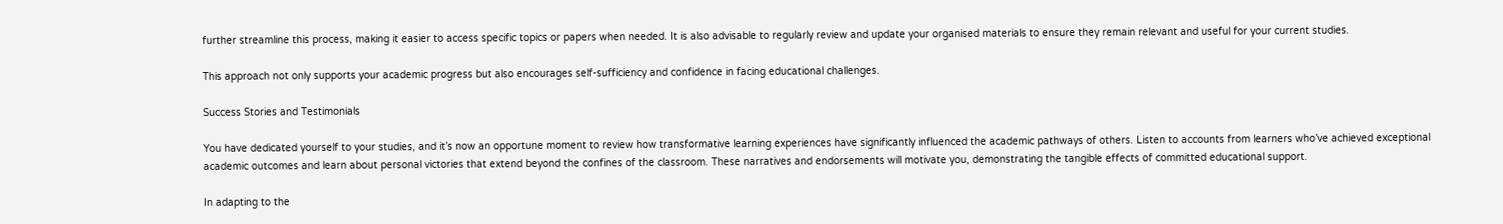further streamline this process, making it easier to access specific topics or papers when needed. It is also advisable to regularly review and update your organised materials to ensure they remain relevant and useful for your current studies.

This approach not only supports your academic progress but also encourages self-sufficiency and confidence in facing educational challenges.

Success Stories and Testimonials

You have dedicated yourself to your studies, and it’s now an opportune moment to review how transformative learning experiences have significantly influenced the academic pathways of others. Listen to accounts from learners who’ve achieved exceptional academic outcomes and learn about personal victories that extend beyond the confines of the classroom. These narratives and endorsements will motivate you, demonstrating the tangible effects of committed educational support.

In adapting to the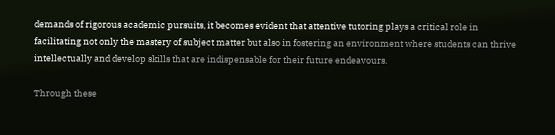demands of rigorous academic pursuits, it becomes evident that attentive tutoring plays a critical role in facilitating not only the mastery of subject matter but also in fostering an environment where students can thrive intellectually and develop skills that are indispensable for their future endeavours.

Through these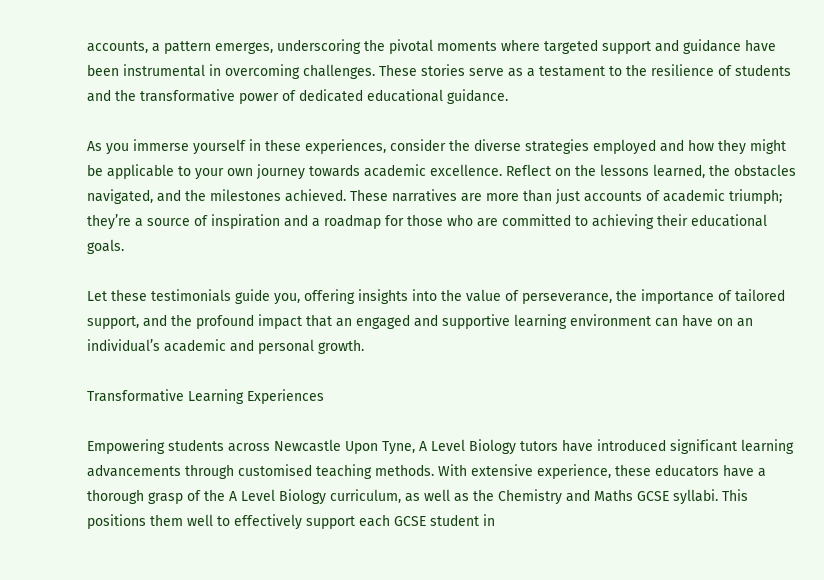accounts, a pattern emerges, underscoring the pivotal moments where targeted support and guidance have been instrumental in overcoming challenges. These stories serve as a testament to the resilience of students and the transformative power of dedicated educational guidance.

As you immerse yourself in these experiences, consider the diverse strategies employed and how they might be applicable to your own journey towards academic excellence. Reflect on the lessons learned, the obstacles navigated, and the milestones achieved. These narratives are more than just accounts of academic triumph; they’re a source of inspiration and a roadmap for those who are committed to achieving their educational goals.

Let these testimonials guide you, offering insights into the value of perseverance, the importance of tailored support, and the profound impact that an engaged and supportive learning environment can have on an individual’s academic and personal growth.

Transformative Learning Experiences

Empowering students across Newcastle Upon Tyne, A Level Biology tutors have introduced significant learning advancements through customised teaching methods. With extensive experience, these educators have a thorough grasp of the A Level Biology curriculum, as well as the Chemistry and Maths GCSE syllabi. This positions them well to effectively support each GCSE student in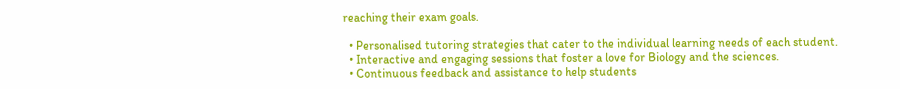reaching their exam goals.

  • Personalised tutoring strategies that cater to the individual learning needs of each student.
  • Interactive and engaging sessions that foster a love for Biology and the sciences.
  • Continuous feedback and assistance to help students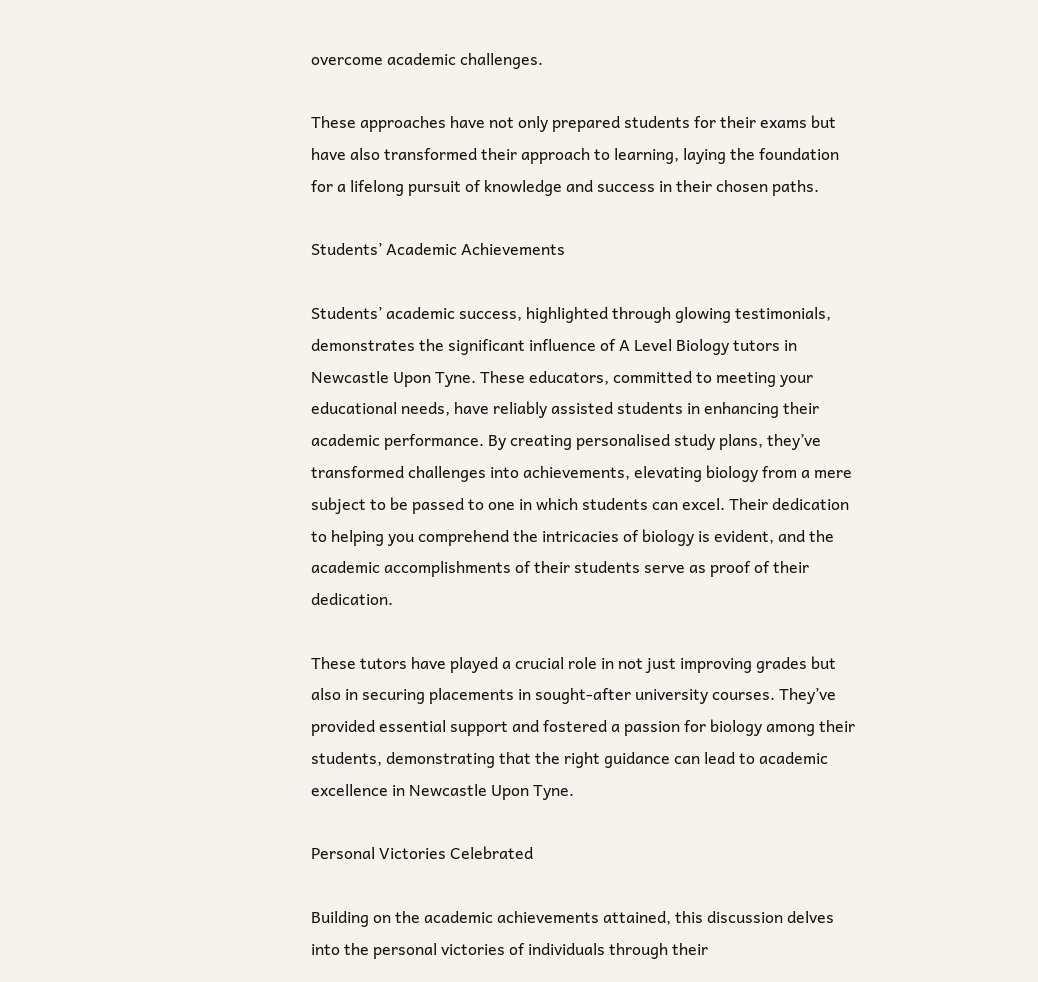overcome academic challenges.

These approaches have not only prepared students for their exams but have also transformed their approach to learning, laying the foundation for a lifelong pursuit of knowledge and success in their chosen paths.

Students’ Academic Achievements

Students’ academic success, highlighted through glowing testimonials, demonstrates the significant influence of A Level Biology tutors in Newcastle Upon Tyne. These educators, committed to meeting your educational needs, have reliably assisted students in enhancing their academic performance. By creating personalised study plans, they’ve transformed challenges into achievements, elevating biology from a mere subject to be passed to one in which students can excel. Their dedication to helping you comprehend the intricacies of biology is evident, and the academic accomplishments of their students serve as proof of their dedication.

These tutors have played a crucial role in not just improving grades but also in securing placements in sought-after university courses. They’ve provided essential support and fostered a passion for biology among their students, demonstrating that the right guidance can lead to academic excellence in Newcastle Upon Tyne.

Personal Victories Celebrated

Building on the academic achievements attained, this discussion delves into the personal victories of individuals through their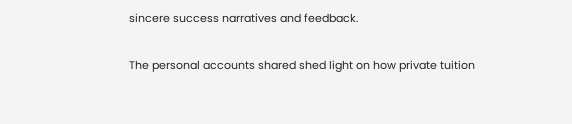sincere success narratives and feedback.

The personal accounts shared shed light on how private tuition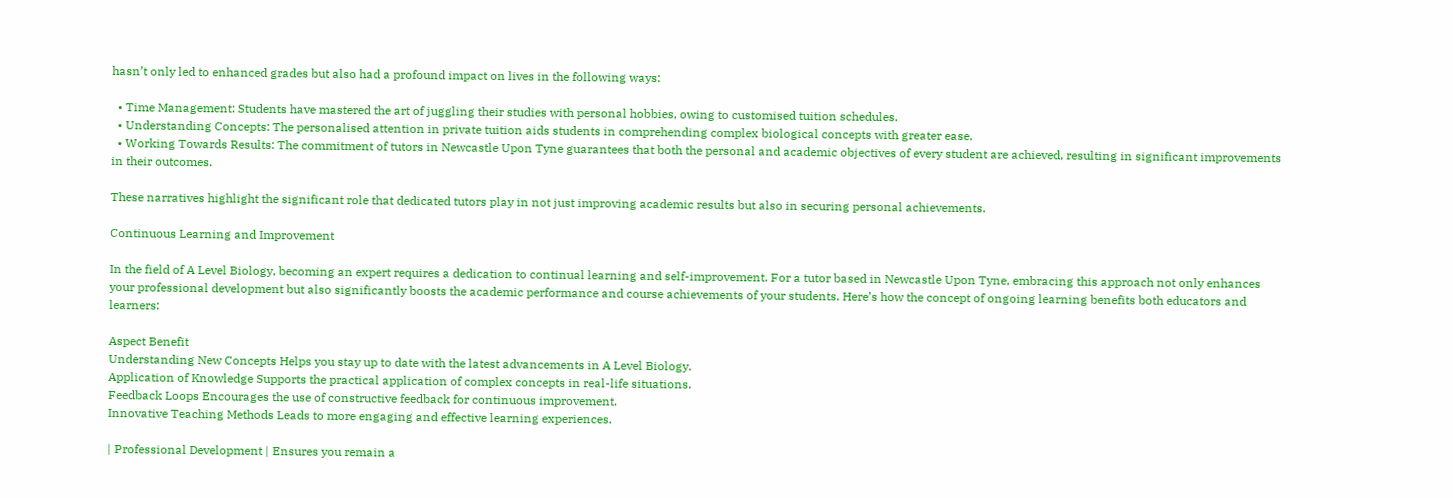hasn’t only led to enhanced grades but also had a profound impact on lives in the following ways:

  • Time Management: Students have mastered the art of juggling their studies with personal hobbies, owing to customised tuition schedules.
  • Understanding Concepts: The personalised attention in private tuition aids students in comprehending complex biological concepts with greater ease.
  • Working Towards Results: The commitment of tutors in Newcastle Upon Tyne guarantees that both the personal and academic objectives of every student are achieved, resulting in significant improvements in their outcomes.

These narratives highlight the significant role that dedicated tutors play in not just improving academic results but also in securing personal achievements.

Continuous Learning and Improvement

In the field of A Level Biology, becoming an expert requires a dedication to continual learning and self-improvement. For a tutor based in Newcastle Upon Tyne, embracing this approach not only enhances your professional development but also significantly boosts the academic performance and course achievements of your students. Here’s how the concept of ongoing learning benefits both educators and learners:

Aspect Benefit
Understanding New Concepts Helps you stay up to date with the latest advancements in A Level Biology.
Application of Knowledge Supports the practical application of complex concepts in real-life situations.
Feedback Loops Encourages the use of constructive feedback for continuous improvement.
Innovative Teaching Methods Leads to more engaging and effective learning experiences.

| Professional Development | Ensures you remain a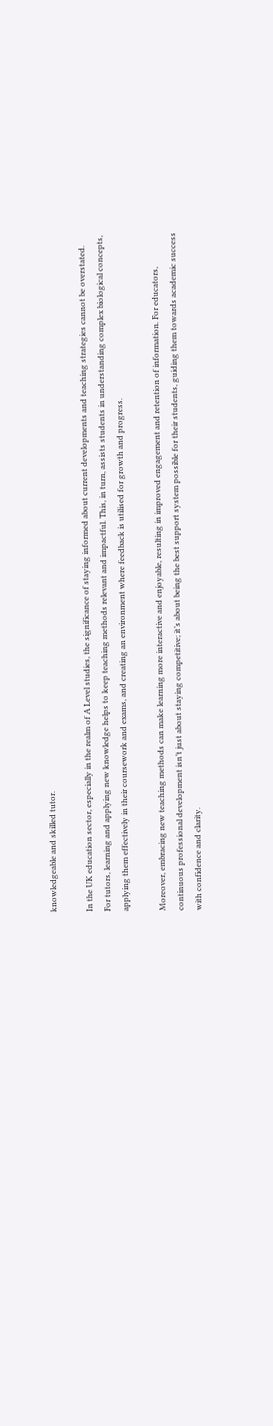knowledgeable and skilled tutor.

In the UK education sector, especially in the realm of A Level studies, the significance of staying informed about current developments and teaching strategies cannot be overstated. For tutors, learning and applying new knowledge helps to keep teaching methods relevant and impactful. This, in turn, assists students in understanding complex biological concepts, applying them effectively in their coursework and exams, and creating an environment where feedback is utilised for growth and progress.

Moreover, embracing new teaching methods can make learning more interactive and enjoyable, resulting in improved engagement and retention of information. For educators, continuous professional development isn’t just about staying competitive; it’s about being the best support system possible for their students, guiding them towards academic success with confidence and clarity.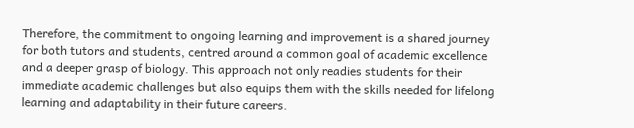Therefore, the commitment to ongoing learning and improvement is a shared journey for both tutors and students, centred around a common goal of academic excellence and a deeper grasp of biology. This approach not only readies students for their immediate academic challenges but also equips them with the skills needed for lifelong learning and adaptability in their future careers.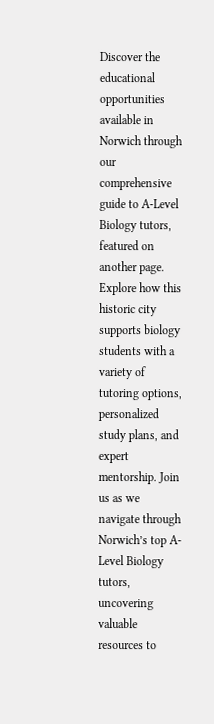Discover the educational opportunities available in Norwich through our comprehensive guide to A-Level Biology tutors, featured on another page. Explore how this historic city supports biology students with a variety of tutoring options, personalized study plans, and expert mentorship. Join us as we navigate through Norwich’s top A-Level Biology tutors, uncovering valuable resources to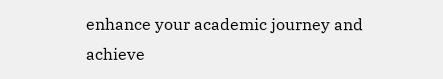enhance your academic journey and achieve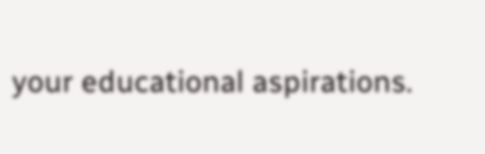your educational aspirations.